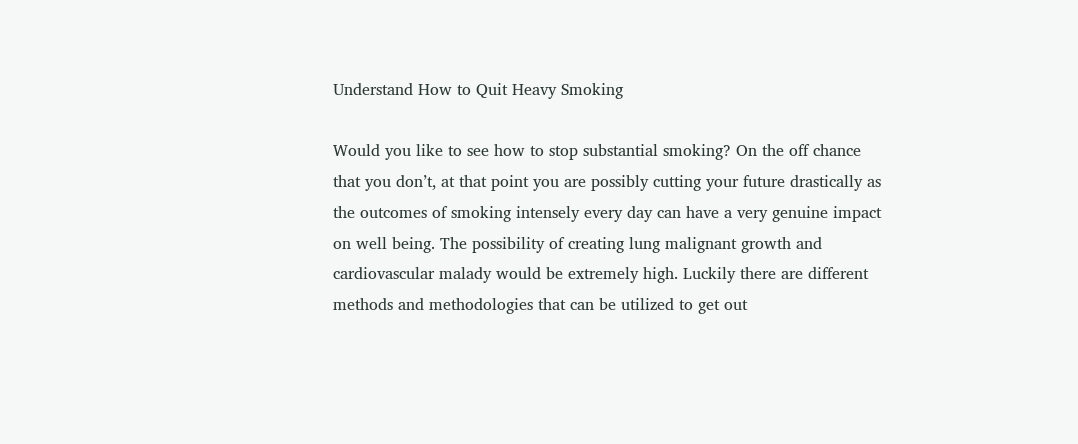Understand How to Quit Heavy Smoking

Would you like to see how to stop substantial smoking? On the off chance that you don’t, at that point you are possibly cutting your future drastically as the outcomes of smoking intensely every day can have a very genuine impact on well being. The possibility of creating lung malignant growth and cardiovascular malady would be extremely high. Luckily there are different methods and methodologies that can be utilized to get out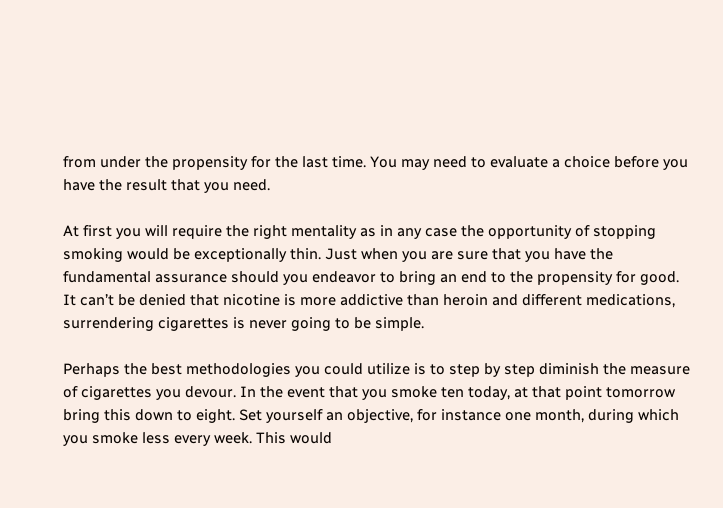from under the propensity for the last time. You may need to evaluate a choice before you have the result that you need.

At first you will require the right mentality as in any case the opportunity of stopping smoking would be exceptionally thin. Just when you are sure that you have the fundamental assurance should you endeavor to bring an end to the propensity for good. It can’t be denied that nicotine is more addictive than heroin and different medications, surrendering cigarettes is never going to be simple.

Perhaps the best methodologies you could utilize is to step by step diminish the measure of cigarettes you devour. In the event that you smoke ten today, at that point tomorrow bring this down to eight. Set yourself an objective, for instance one month, during which you smoke less every week. This would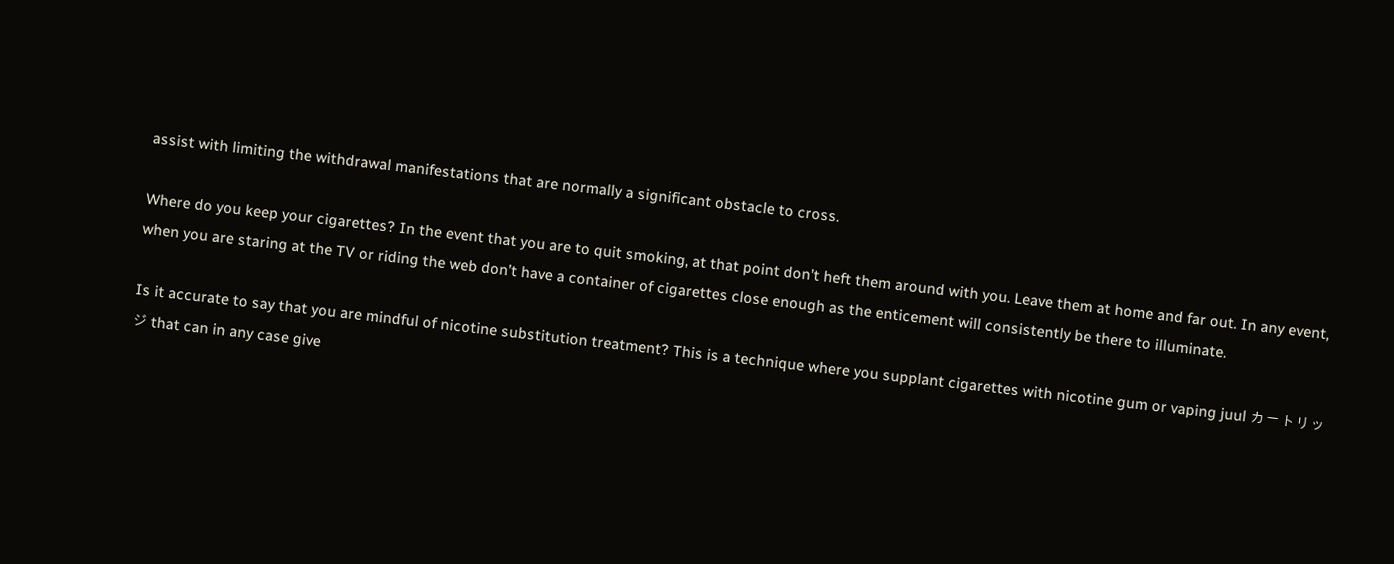assist with limiting the withdrawal manifestations that are normally a significant obstacle to cross.

Where do you keep your cigarettes? In the event that you are to quit smoking, at that point don’t heft them around with you. Leave them at home and far out. In any event, when you are staring at the TV or riding the web don’t have a container of cigarettes close enough as the enticement will consistently be there to illuminate.

Is it accurate to say that you are mindful of nicotine substitution treatment? This is a technique where you supplant cigarettes with nicotine gum or vaping juul カートリッジ that can in any case give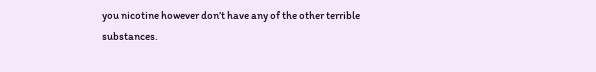you nicotine however don’t have any of the other terrible substances.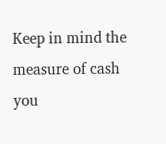Keep in mind the measure of cash you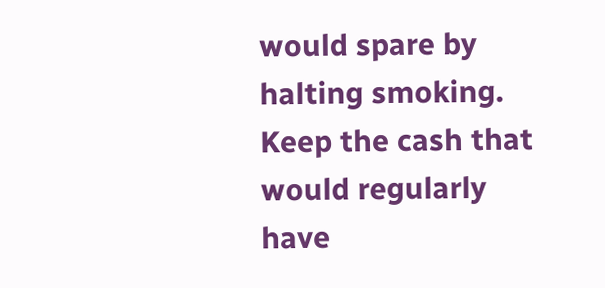would spare by halting smoking. Keep the cash that would regularly have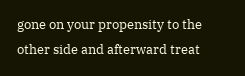gone on your propensity to the other side and afterward treat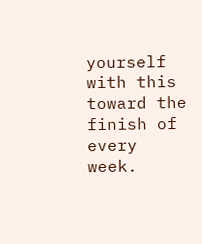yourself with this toward the finish of every week.